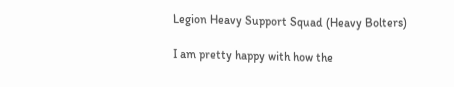Legion Heavy Support Squad (Heavy Bolters)

I am pretty happy with how the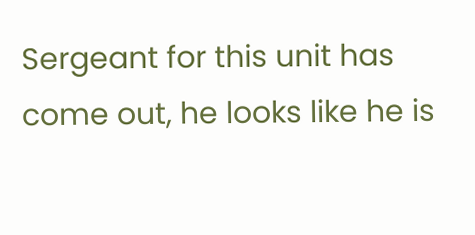Sergeant for this unit has come out, he looks like he is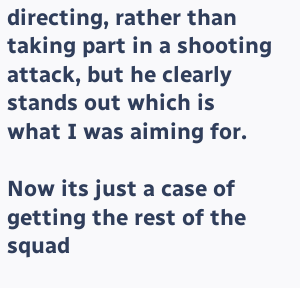directing, rather than taking part in a shooting attack, but he clearly stands out which is what I was aiming for.

Now its just a case of getting the rest of the squad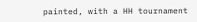painted, with a HH tournament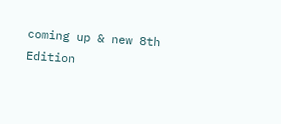coming up & new 8th Edition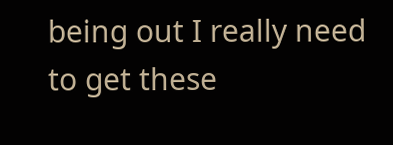being out I really need to get these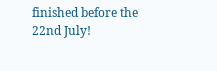finished before the 22nd July!